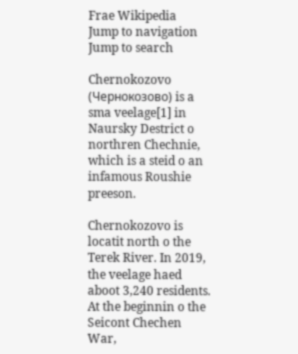Frae Wikipedia
Jump to navigation Jump to search

Chernokozovo (Чернокозово) is a sma veelage[1] in Naursky Destrict o northren Chechnie, which is a steid o an infamous Roushie preeson.

Chernokozovo is locatit north o the Terek River. In 2019, the veelage haed aboot 3,240 residents. At the beginnin o the Seicont Chechen War,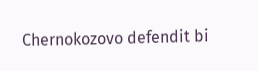Chernokozovo defendit bi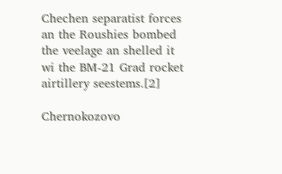Chechen separatist forces an the Roushies bombed the veelage an shelled it wi the BM-21 Grad rocket airtillery seestems.[2]

Chernokozovo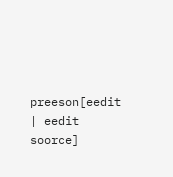preeson[eedit | eedit soorce]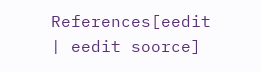References[eedit | eedit soorce]